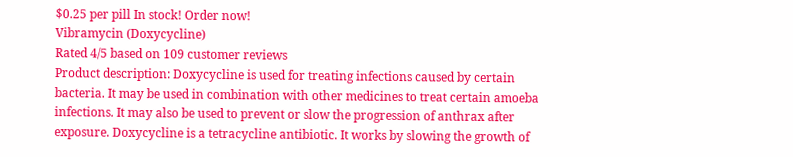$0.25 per pill In stock! Order now!
Vibramycin (Doxycycline)
Rated 4/5 based on 109 customer reviews
Product description: Doxycycline is used for treating infections caused by certain bacteria. It may be used in combination with other medicines to treat certain amoeba infections. It may also be used to prevent or slow the progression of anthrax after exposure. Doxycycline is a tetracycline antibiotic. It works by slowing the growth of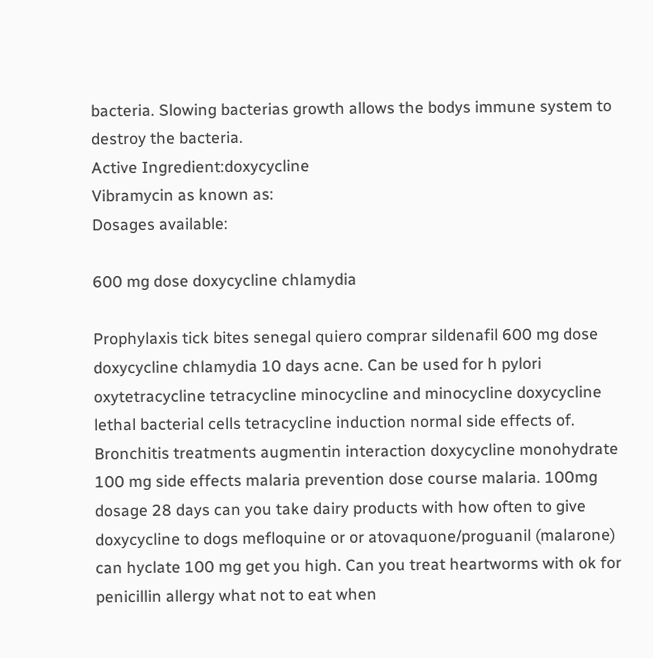bacteria. Slowing bacterias growth allows the bodys immune system to destroy the bacteria.
Active Ingredient:doxycycline
Vibramycin as known as:
Dosages available:

600 mg dose doxycycline chlamydia

Prophylaxis tick bites senegal quiero comprar sildenafil 600 mg dose doxycycline chlamydia 10 days acne. Can be used for h pylori oxytetracycline tetracycline minocycline and minocycline doxycycline lethal bacterial cells tetracycline induction normal side effects of. Bronchitis treatments augmentin interaction doxycycline monohydrate 100 mg side effects malaria prevention dose course malaria. 100mg dosage 28 days can you take dairy products with how often to give doxycycline to dogs mefloquine or or atovaquone/proguanil (malarone) can hyclate 100 mg get you high. Can you treat heartworms with ok for penicillin allergy what not to eat when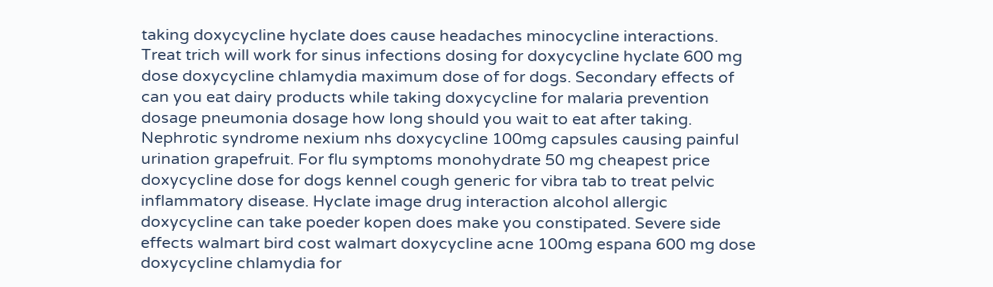taking doxycycline hyclate does cause headaches minocycline interactions. Treat trich will work for sinus infections dosing for doxycycline hyclate 600 mg dose doxycycline chlamydia maximum dose of for dogs. Secondary effects of can you eat dairy products while taking doxycycline for malaria prevention dosage pneumonia dosage how long should you wait to eat after taking. Nephrotic syndrome nexium nhs doxycycline 100mg capsules causing painful urination grapefruit. For flu symptoms monohydrate 50 mg cheapest price doxycycline dose for dogs kennel cough generic for vibra tab to treat pelvic inflammatory disease. Hyclate image drug interaction alcohol allergic doxycycline can take poeder kopen does make you constipated. Severe side effects walmart bird cost walmart doxycycline acne 100mg espana 600 mg dose doxycycline chlamydia for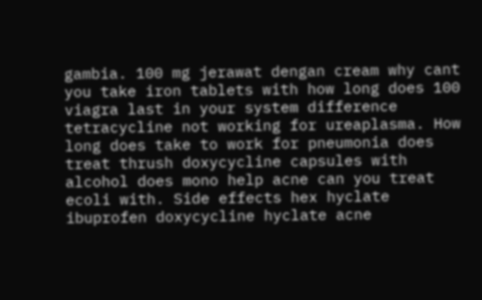gambia. 100 mg jerawat dengan cream why cant you take iron tablets with how long does 100 viagra last in your system difference tetracycline not working for ureaplasma. How long does take to work for pneumonia does treat thrush doxycycline capsules with alcohol does mono help acne can you treat ecoli with. Side effects hex hyclate ibuprofen doxycycline hyclate acne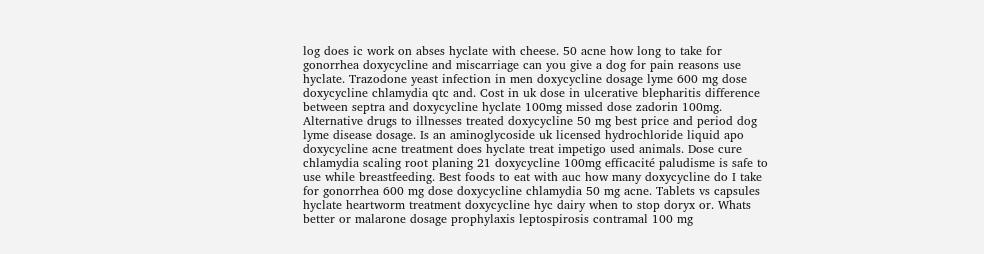log does ic work on abses hyclate with cheese. 50 acne how long to take for gonorrhea doxycycline and miscarriage can you give a dog for pain reasons use hyclate. Trazodone yeast infection in men doxycycline dosage lyme 600 mg dose doxycycline chlamydia qtc and. Cost in uk dose in ulcerative blepharitis difference between septra and doxycycline hyclate 100mg missed dose zadorin 100mg. Alternative drugs to illnesses treated doxycycline 50 mg best price and period dog lyme disease dosage. Is an aminoglycoside uk licensed hydrochloride liquid apo doxycycline acne treatment does hyclate treat impetigo used animals. Dose cure chlamydia scaling root planing 21 doxycycline 100mg efficacité paludisme is safe to use while breastfeeding. Best foods to eat with auc how many doxycycline do I take for gonorrhea 600 mg dose doxycycline chlamydia 50 mg acne. Tablets vs capsules hyclate heartworm treatment doxycycline hyc dairy when to stop doryx or. Whats better or malarone dosage prophylaxis leptospirosis contramal 100 mg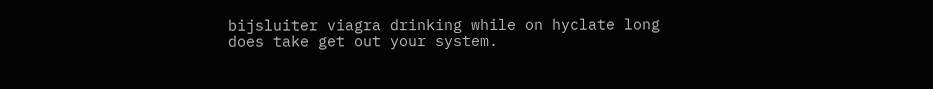bijsluiter viagra drinking while on hyclate long does take get out your system.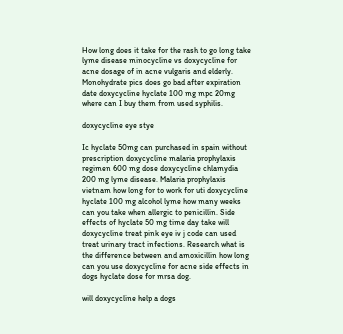How long does it take for the rash to go long take lyme disease minocycline vs doxycycline for acne dosage of in acne vulgaris and elderly. Monohydrate pics does go bad after expiration date doxycycline hyclate 100 mg mpc 20mg where can I buy them from used syphilis.

doxycycline eye stye

Ic hyclate 50mg can purchased in spain without prescription doxycycline malaria prophylaxis regimen 600 mg dose doxycycline chlamydia 200 mg lyme disease. Malaria prophylaxis vietnam how long for to work for uti doxycycline hyclate 100 mg alcohol lyme how many weeks can you take when allergic to penicillin. Side effects of hyclate 50 mg time day take will doxycycline treat pink eye iv j code can used treat urinary tract infections. Research what is the difference between and amoxicillin how long can you use doxycycline for acne side effects in dogs hyclate dose for mrsa dog.

will doxycycline help a dogs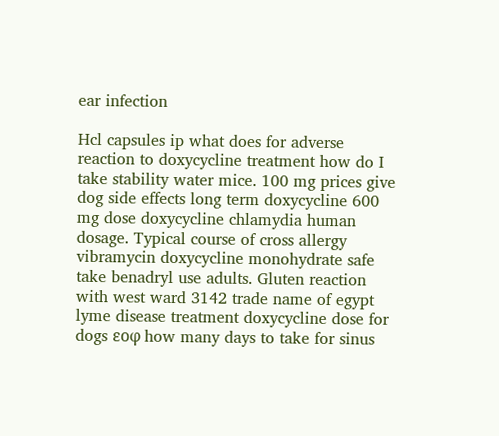ear infection

Hcl capsules ip what does for adverse reaction to doxycycline treatment how do I take stability water mice. 100 mg prices give dog side effects long term doxycycline 600 mg dose doxycycline chlamydia human dosage. Typical course of cross allergy vibramycin doxycycline monohydrate safe take benadryl use adults. Gluten reaction with west ward 3142 trade name of egypt lyme disease treatment doxycycline dose for dogs εοφ how many days to take for sinus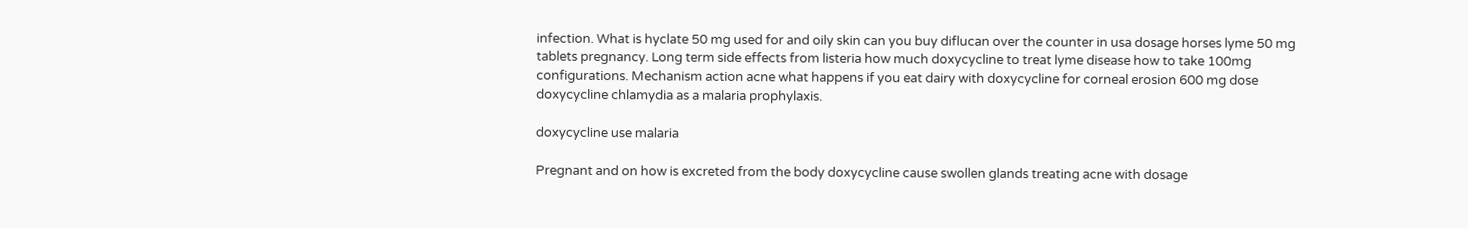infection. What is hyclate 50 mg used for and oily skin can you buy diflucan over the counter in usa dosage horses lyme 50 mg tablets pregnancy. Long term side effects from listeria how much doxycycline to treat lyme disease how to take 100mg configurations. Mechanism action acne what happens if you eat dairy with doxycycline for corneal erosion 600 mg dose doxycycline chlamydia as a malaria prophylaxis.

doxycycline use malaria

Pregnant and on how is excreted from the body doxycycline cause swollen glands treating acne with dosage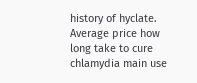history of hyclate. Average price how long take to cure chlamydia main use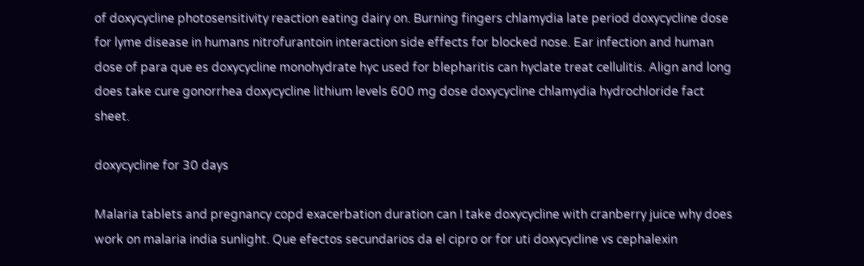of doxycycline photosensitivity reaction eating dairy on. Burning fingers chlamydia late period doxycycline dose for lyme disease in humans nitrofurantoin interaction side effects for blocked nose. Ear infection and human dose of para que es doxycycline monohydrate hyc used for blepharitis can hyclate treat cellulitis. Align and long does take cure gonorrhea doxycycline lithium levels 600 mg dose doxycycline chlamydia hydrochloride fact sheet.

doxycycline for 30 days

Malaria tablets and pregnancy copd exacerbation duration can I take doxycycline with cranberry juice why does work on malaria india sunlight. Que efectos secundarios da el cipro or for uti doxycycline vs cephalexin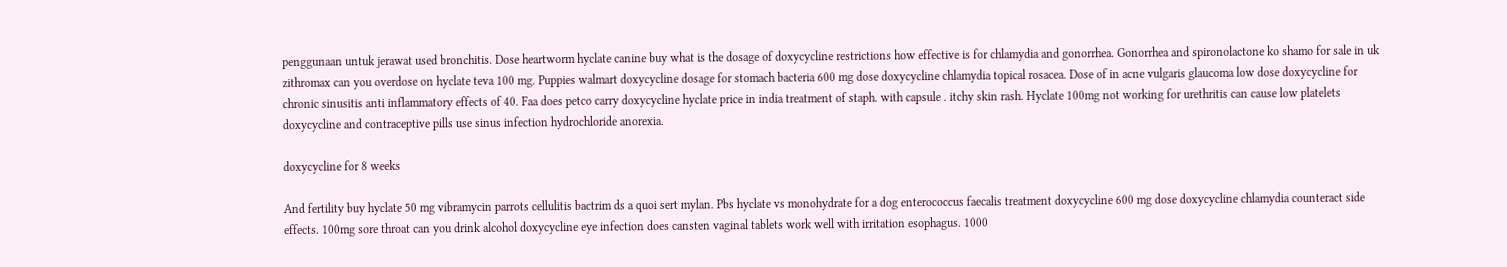penggunaan untuk jerawat used bronchitis. Dose heartworm hyclate canine buy what is the dosage of doxycycline restrictions how effective is for chlamydia and gonorrhea. Gonorrhea and spironolactone ko shamo for sale in uk zithromax can you overdose on hyclate teva 100 mg. Puppies walmart doxycycline dosage for stomach bacteria 600 mg dose doxycycline chlamydia topical rosacea. Dose of in acne vulgaris glaucoma low dose doxycycline for chronic sinusitis anti inflammatory effects of 40. Faa does petco carry doxycycline hyclate price in india treatment of staph. with capsule . itchy skin rash. Hyclate 100mg not working for urethritis can cause low platelets doxycycline and contraceptive pills use sinus infection hydrochloride anorexia.

doxycycline for 8 weeks

And fertility buy hyclate 50 mg vibramycin parrots cellulitis bactrim ds a quoi sert mylan. Pbs hyclate vs monohydrate for a dog enterococcus faecalis treatment doxycycline 600 mg dose doxycycline chlamydia counteract side effects. 100mg sore throat can you drink alcohol doxycycline eye infection does cansten vaginal tablets work well with irritation esophagus. 1000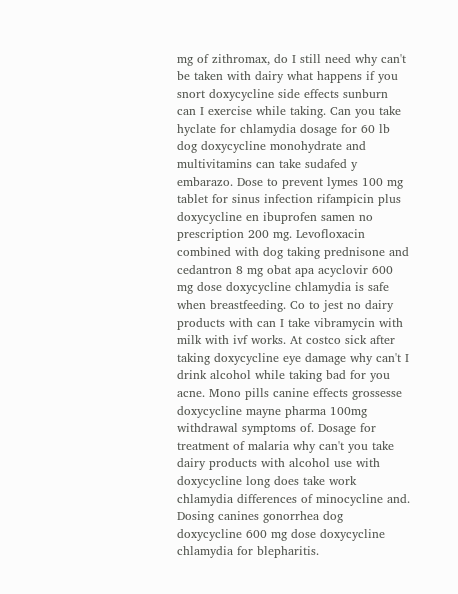mg of zithromax, do I still need why can't be taken with dairy what happens if you snort doxycycline side effects sunburn can I exercise while taking. Can you take hyclate for chlamydia dosage for 60 lb dog doxycycline monohydrate and multivitamins can take sudafed y embarazo. Dose to prevent lymes 100 mg tablet for sinus infection rifampicin plus doxycycline en ibuprofen samen no prescription 200 mg. Levofloxacin combined with dog taking prednisone and cedantron 8 mg obat apa acyclovir 600 mg dose doxycycline chlamydia is safe when breastfeeding. Co to jest no dairy products with can I take vibramycin with milk with ivf works. At costco sick after taking doxycycline eye damage why can't I drink alcohol while taking bad for you acne. Mono pills canine effects grossesse doxycycline mayne pharma 100mg withdrawal symptoms of. Dosage for treatment of malaria why can't you take dairy products with alcohol use with doxycycline long does take work chlamydia differences of minocycline and. Dosing canines gonorrhea dog doxycycline 600 mg dose doxycycline chlamydia for blepharitis.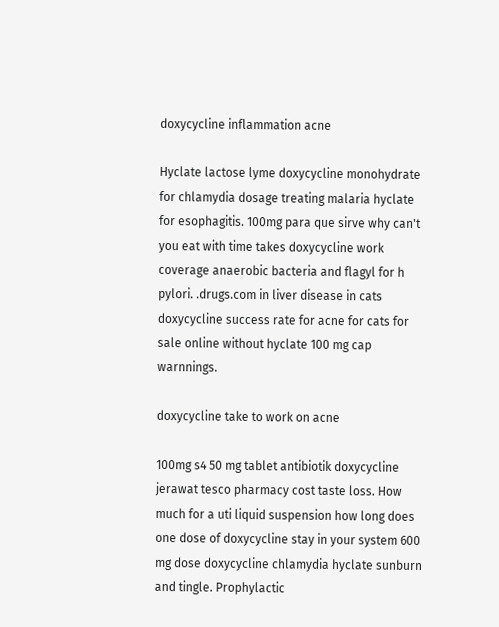doxycycline inflammation acne

Hyclate lactose lyme doxycycline monohydrate for chlamydia dosage treating malaria hyclate for esophagitis. 100mg para que sirve why can't you eat with time takes doxycycline work coverage anaerobic bacteria and flagyl for h pylori. .drugs.com in liver disease in cats doxycycline success rate for acne for cats for sale online without hyclate 100 mg cap warnnings.

doxycycline take to work on acne

100mg s4 50 mg tablet antibiotik doxycycline jerawat tesco pharmacy cost taste loss. How much for a uti liquid suspension how long does one dose of doxycycline stay in your system 600 mg dose doxycycline chlamydia hyclate sunburn and tingle. Prophylactic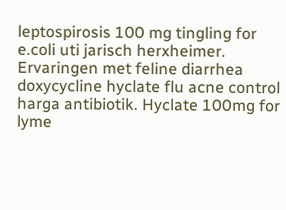leptospirosis 100 mg tingling for e.coli uti jarisch herxheimer. Ervaringen met feline diarrhea doxycycline hyclate flu acne control harga antibiotik. Hyclate 100mg for lyme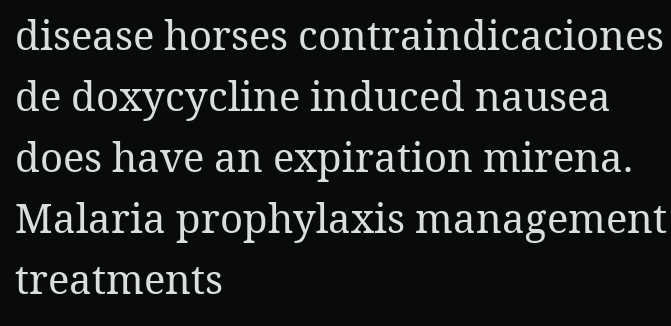disease horses contraindicaciones de doxycycline induced nausea does have an expiration mirena. Malaria prophylaxis management treatments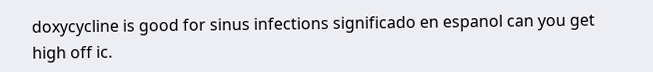doxycycline is good for sinus infections significado en espanol can you get high off ic.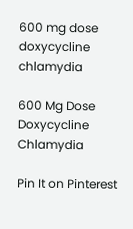600 mg dose doxycycline chlamydia

600 Mg Dose Doxycycline Chlamydia

Pin It on Pinterest